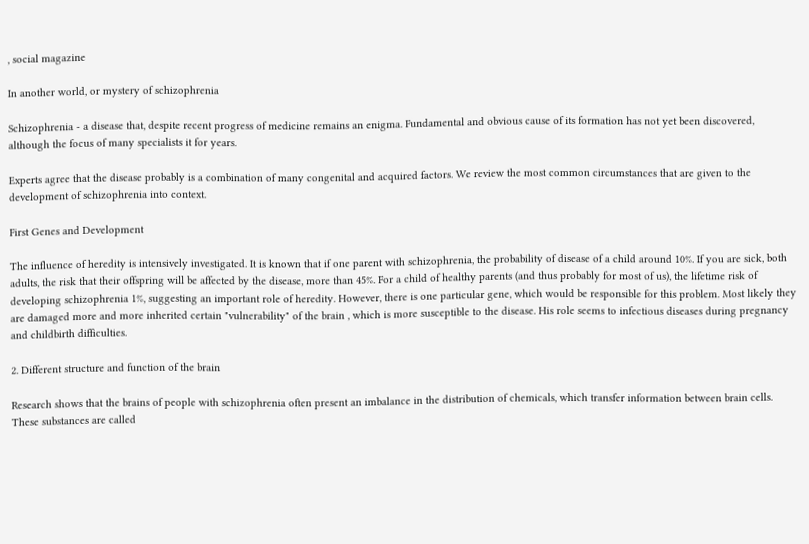, social magazine

In another world, or mystery of schizophrenia

Schizophrenia - a disease that, despite recent progress of medicine remains an enigma. Fundamental and obvious cause of its formation has not yet been discovered, although the focus of many specialists it for years.

Experts agree that the disease probably is a combination of many congenital and acquired factors. We review the most common circumstances that are given to the development of schizophrenia into context.

First Genes and Development

The influence of heredity is intensively investigated. It is known that if one parent with schizophrenia, the probability of disease of a child around 10%. If you are sick, both adults, the risk that their offspring will be affected by the disease, more than 45%. For a child of healthy parents (and thus probably for most of us), the lifetime risk of developing schizophrenia 1%, suggesting an important role of heredity. However, there is one particular gene, which would be responsible for this problem. Most likely they are damaged more and more inherited certain "vulnerability" of the brain , which is more susceptible to the disease. His role seems to infectious diseases during pregnancy and childbirth difficulties.

2. Different structure and function of the brain

Research shows that the brains of people with schizophrenia often present an imbalance in the distribution of chemicals, which transfer information between brain cells. These substances are called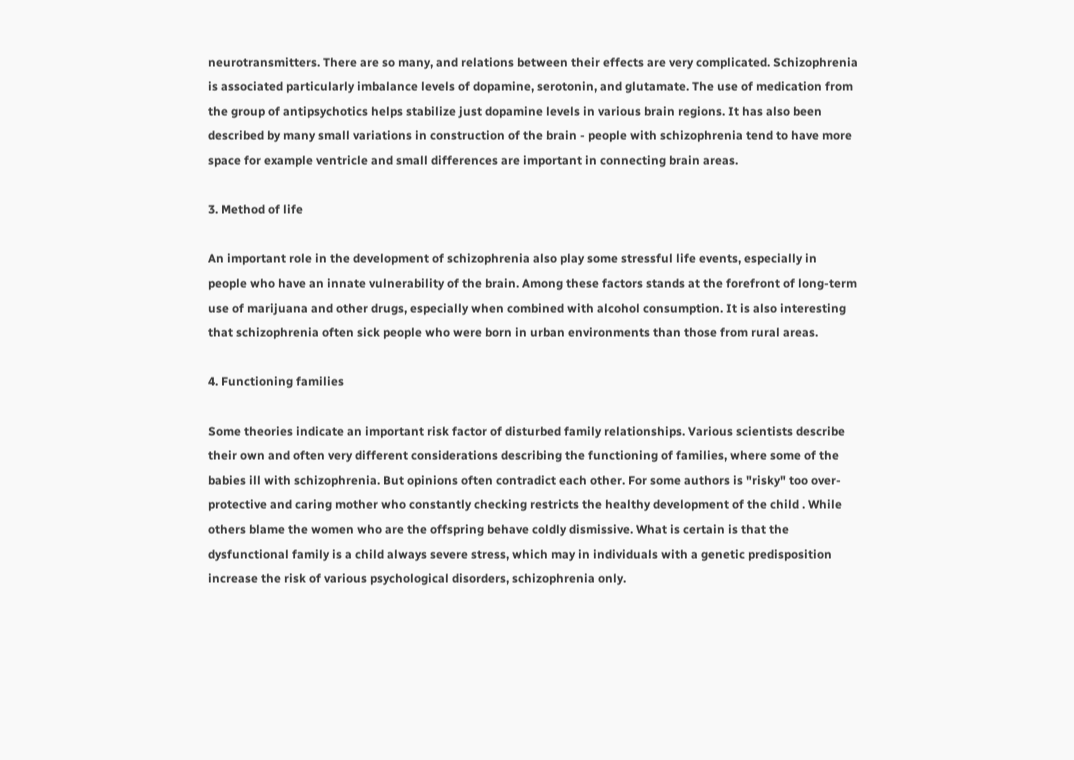neurotransmitters. There are so many, and relations between their effects are very complicated. Schizophrenia is associated particularly imbalance levels of dopamine, serotonin, and glutamate. The use of medication from the group of antipsychotics helps stabilize just dopamine levels in various brain regions. It has also been described by many small variations in construction of the brain - people with schizophrenia tend to have more space for example ventricle and small differences are important in connecting brain areas.

3. Method of life

An important role in the development of schizophrenia also play some stressful life events, especially in people who have an innate vulnerability of the brain. Among these factors stands at the forefront of long-term use of marijuana and other drugs, especially when combined with alcohol consumption. It is also interesting that schizophrenia often sick people who were born in urban environments than those from rural areas.

4. Functioning families

Some theories indicate an important risk factor of disturbed family relationships. Various scientists describe their own and often very different considerations describing the functioning of families, where some of the babies ill with schizophrenia. But opinions often contradict each other. For some authors is "risky" too over-protective and caring mother who constantly checking restricts the healthy development of the child . While others blame the women who are the offspring behave coldly dismissive. What is certain is that the dysfunctional family is a child always severe stress, which may in individuals with a genetic predisposition increase the risk of various psychological disorders, schizophrenia only.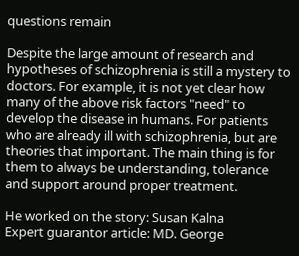questions remain

Despite the large amount of research and hypotheses of schizophrenia is still a mystery to doctors. For example, it is not yet clear how many of the above risk factors "need" to develop the disease in humans. For patients who are already ill with schizophrenia, but are theories that important. The main thing is for them to always be understanding, tolerance and support around proper treatment.

He worked on the story: Susan Kalna
Expert guarantor article: MD. George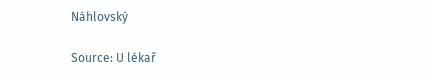Náhlovský

Source: U lékař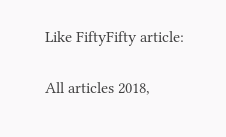Like FiftyFifty article:

All articles 2018,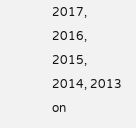2017, 2016, 2015, 2014, 2013 on